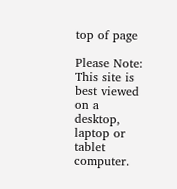top of page

Please Note:  This site is best viewed on a desktop, laptop or tablet computer.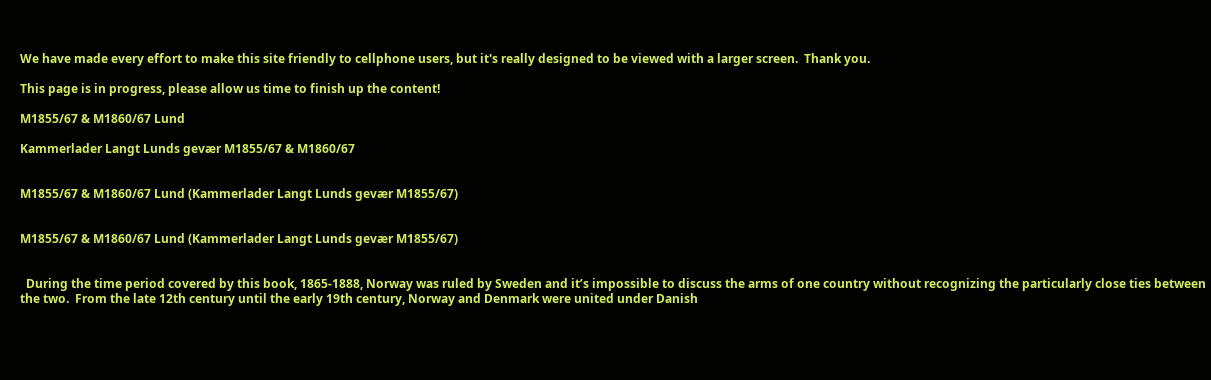We have made every effort to make this site friendly to cellphone users, but it's really designed to be viewed with a larger screen.  Thank you.

This page is in progress, please allow us time to finish up the content!

M1855/67 & M1860/67 Lund

Kammerlader Langt Lunds gevær M1855/67 & M1860/67


M1855/67 & M1860/67 Lund (Kammerlader Langt Lunds gevær M1855/67)


M1855/67 & M1860/67 Lund (Kammerlader Langt Lunds gevær M1855/67)


  During the time period covered by this book, 1865-1888, Norway was ruled by Sweden and it’s impossible to discuss the arms of one country without recognizing the particularly close ties between the two.  From the late 12th century until the early 19th century, Norway and Denmark were united under Danish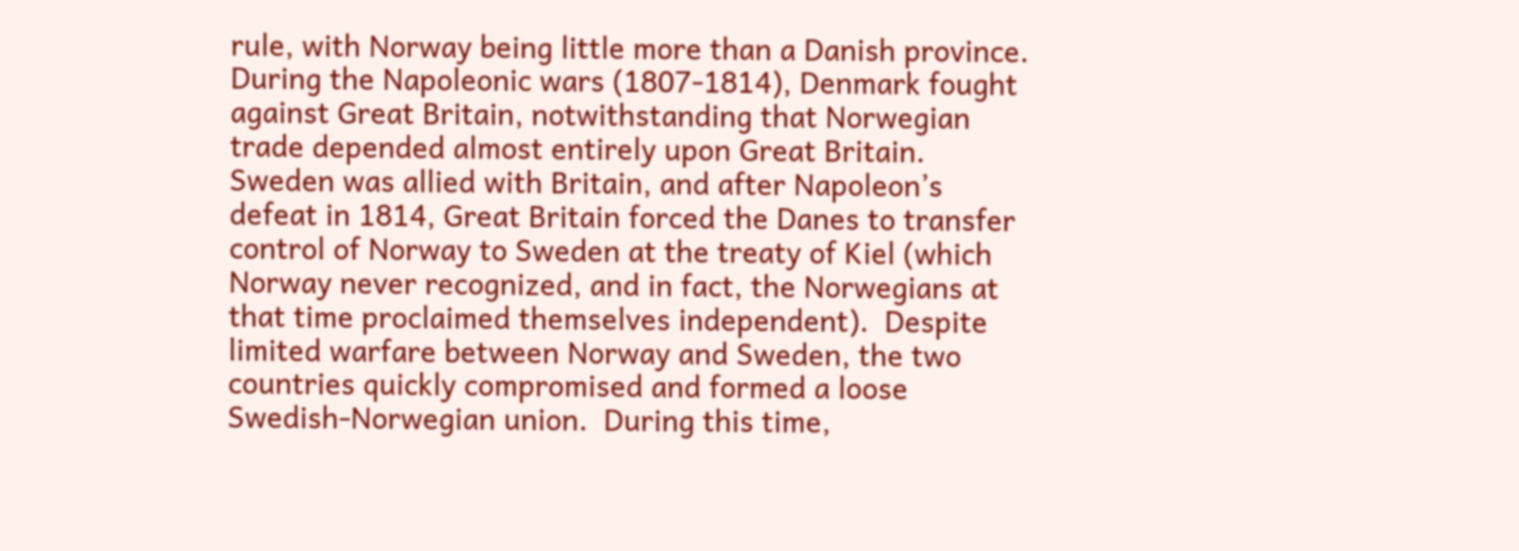rule, with Norway being little more than a Danish province.  During the Napoleonic wars (1807-1814), Denmark fought against Great Britain, notwithstanding that Norwegian trade depended almost entirely upon Great Britain.  Sweden was allied with Britain, and after Napoleon’s defeat in 1814, Great Britain forced the Danes to transfer control of Norway to Sweden at the treaty of Kiel (which Norway never recognized, and in fact, the Norwegians at that time proclaimed themselves independent).  Despite limited warfare between Norway and Sweden, the two countries quickly compromised and formed a loose Swedish-Norwegian union.  During this time,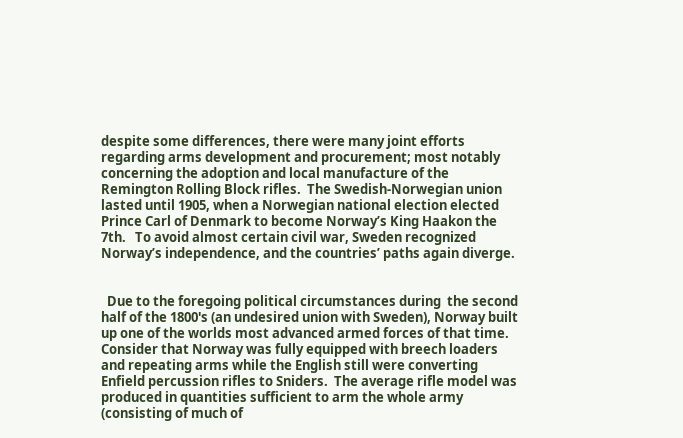despite some differences, there were many joint efforts regarding arms development and procurement; most notably concerning the adoption and local manufacture of the Remington Rolling Block rifles.  The Swedish-Norwegian union lasted until 1905, when a Norwegian national election elected Prince Carl of Denmark to become Norway’s King Haakon the 7th.   To avoid almost certain civil war, Sweden recognized Norway’s independence, and the countries’ paths again diverge.


  Due to the foregoing political circumstances during  the second half of the 1800's (an undesired union with Sweden), Norway built up one of the worlds most advanced armed forces of that time.  Consider that Norway was fully equipped with breech loaders and repeating arms while the English still were converting Enfield percussion rifles to Sniders.  The average rifle model was produced in quantities sufficient to arm the whole army (consisting of much of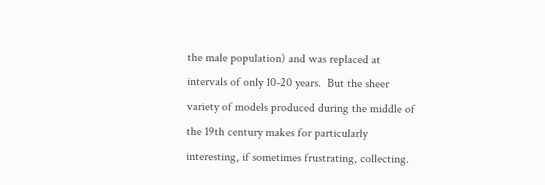the male population) and was replaced at intervals of only 10-20 years.  But the sheer variety of models produced during the middle of the 19th century makes for particularly interesting, if sometimes frustrating, collecting.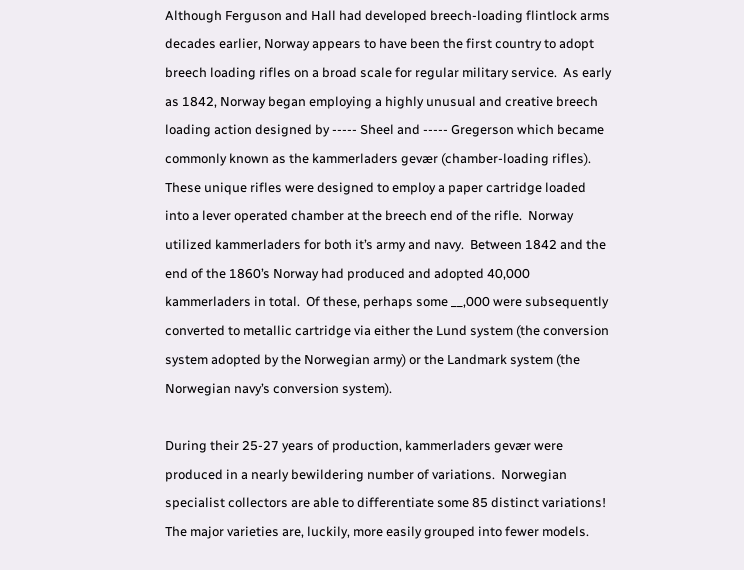Although Ferguson and Hall had developed breech-loading flintlock arms decades earlier, Norway appears to have been the first country to adopt breech loading rifles on a broad scale for regular military service.  As early as 1842, Norway began employing a highly unusual and creative breech loading action designed by ----- Sheel and ----- Gregerson which became commonly known as the kammerladers gevær (chamber-loading rifles).  These unique rifles were designed to employ a paper cartridge loaded into a lever operated chamber at the breech end of the rifle.  Norway utilized kammerladers for both it’s army and navy.  Between 1842 and the end of the 1860’s Norway had produced and adopted 40,000 kammerladers in total.  Of these, perhaps some __,000 were subsequently converted to metallic cartridge via either the Lund system (the conversion system adopted by the Norwegian army) or the Landmark system (the Norwegian navy’s conversion system).

During their 25-27 years of production, kammerladers gevær were produced in a nearly bewildering number of variations.  Norwegian specialist collectors are able to differentiate some 85 distinct variations!  The major varieties are, luckily, more easily grouped into fewer models.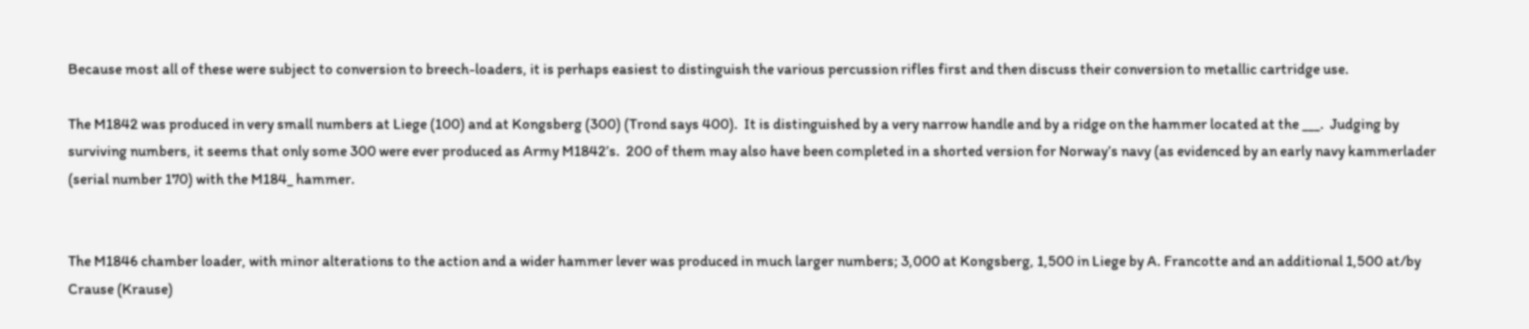Because most all of these were subject to conversion to breech-loaders, it is perhaps easiest to distinguish the various percussion rifles first and then discuss their conversion to metallic cartridge use.

The M1842 was produced in very small numbers at Liege (100) and at Kongsberg (300) (Trond says 400).  It is distinguished by a very narrow handle and by a ridge on the hammer located at the ___.  Judging by surviving numbers, it seems that only some 300 were ever produced as Army M1842’s.  200 of them may also have been completed in a shorted version for Norway’s navy (as evidenced by an early navy kammerlader  (serial number 170) with the M184_ hammer.


The M1846 chamber loader, with minor alterations to the action and a wider hammer lever was produced in much larger numbers; 3,000 at Kongsberg, 1,500 in Liege by A. Francotte and an additional 1,500 at/by Crause (Krause)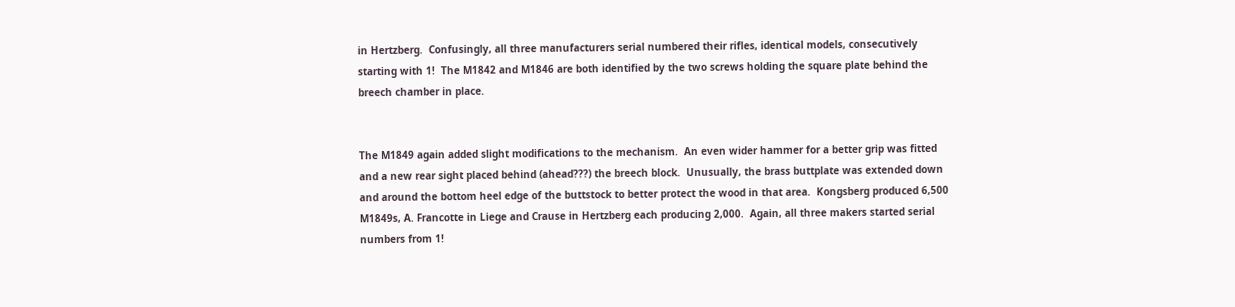in Hertzberg.  Confusingly, all three manufacturers serial numbered their rifles, identical models, consecutively starting with 1!  The M1842 and M1846 are both identified by the two screws holding the square plate behind the breech chamber in place.


The M1849 again added slight modifications to the mechanism.  An even wider hammer for a better grip was fitted and a new rear sight placed behind (ahead???) the breech block.  Unusually, the brass buttplate was extended down and around the bottom heel edge of the buttstock to better protect the wood in that area.  Kongsberg produced 6,500 M1849s, A. Francotte in Liege and Crause in Hertzberg each producing 2,000.  Again, all three makers started serial numbers from 1!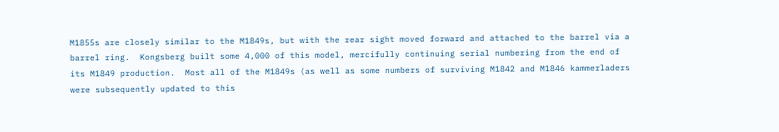M1855s are closely similar to the M1849s, but with the rear sight moved forward and attached to the barrel via a barrel ring.  Kongsberg built some 4,000 of this model, mercifully continuing serial numbering from the end of its M1849 production.  Most all of the M1849s (as well as some numbers of surviving M1842 and M1846 kammerladers were subsequently updated to this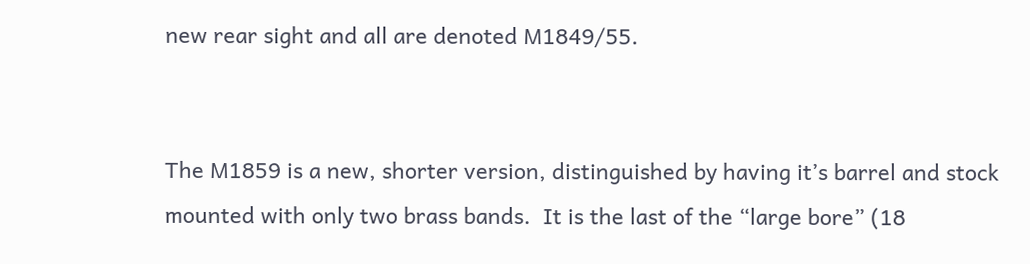new rear sight and all are denoted M1849/55.


The M1859 is a new, shorter version, distinguished by having it’s barrel and stock mounted with only two brass bands.  It is the last of the “large bore” (18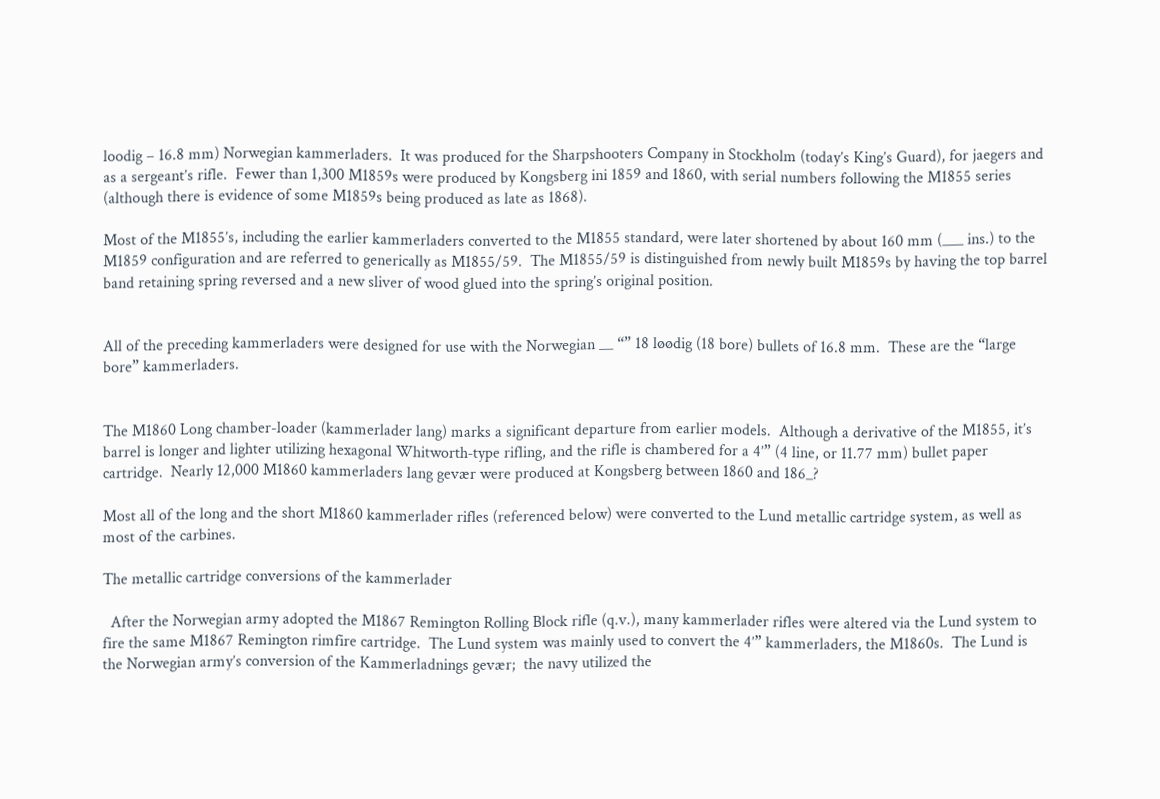loodig – 16.8 mm) Norwegian kammerladers.  It was produced for the Sharpshooters Company in Stockholm (today’s King’s Guard), for jaegers and as a sergeant’s rifle.  Fewer than 1,300 M1859s were produced by Kongsberg ini 1859 and 1860, with serial numbers following the M1855 series (although there is evidence of some M1859s being produced as late as 1868).

Most of the M1855’s, including the earlier kammerladers converted to the M1855 standard, were later shortened by about 160 mm (___ ins.) to the M1859 configuration and are referred to generically as M1855/59.  The M1855/59 is distinguished from newly built M1859s by having the top barrel band retaining spring reversed and a new sliver of wood glued into the spring’s original position.


All of the preceding kammerladers were designed for use with the Norwegian __ “” 18 løødig (18 bore) bullets of 16.8 mm.  These are the “large bore” kammerladers.


The M1860 Long chamber-loader (kammerlader lang) marks a significant departure from earlier models.  Although a derivative of the M1855, it’s barrel is longer and lighter utilizing hexagonal Whitworth‑type rifling, and the rifle is chambered for a 4’” (4 line, or 11.77 mm) bullet paper cartridge.  Nearly 12,000 M1860 kammerladers lang gevær were produced at Kongsberg between 1860 and 186_?

Most all of the long and the short M1860 kammerlader rifles (referenced below) were converted to the Lund metallic cartridge system, as well as most of the carbines.

The metallic cartridge conversions of the kammerlader

  After the Norwegian army adopted the M1867 Remington Rolling Block rifle (q.v.), many kammerlader rifles were altered via the Lund system to fire the same M1867 Remington rimfire cartridge.  The Lund system was mainly used to convert the 4’” kammerladers, the M1860s.  The Lund is the Norwegian army’s conversion of the Kammerladnings gevær;  the navy utilized the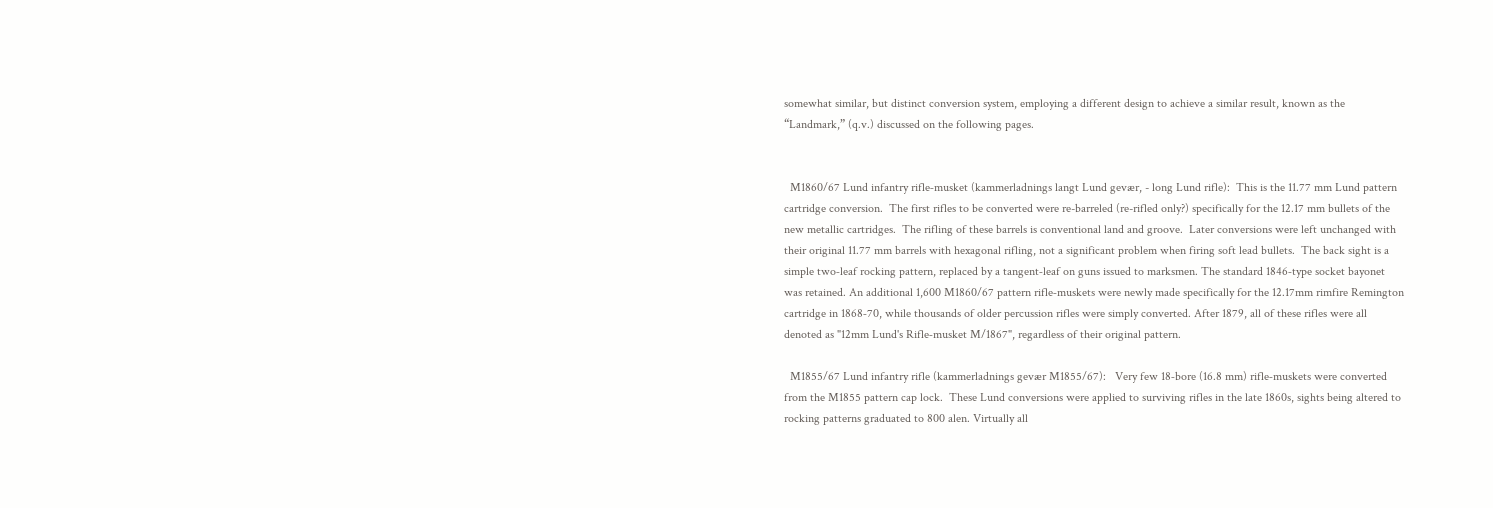somewhat similar, but distinct conversion system, employing a different design to achieve a similar result, known as the “Landmark,” (q.v.) discussed on the following pages.


  M1860/67 Lund infantry rifle‑musket (kammerladnings langt Lund gevær, - long Lund rifle):  This is the 11.77 mm Lund pattern cartridge conversion.  The first rifles to be converted were re-barreled (re-rifled only?) specifically for the 12.17 mm bullets of the new metallic cartridges.  The rifling of these barrels is conventional land and groove.  Later conversions were left unchanged with their original 11.77 mm barrels with hexagonal rifling, not a significant problem when firing soft lead bullets.  The back sight is a simple two‑leaf rocking pattern, replaced by a tangent‑leaf on guns issued to marksmen. The standard 1846‑type socket bayonet was retained. An additional 1,600 M1860/67 pattern rifle‑muskets were newly made specifically for the 12.17mm rimfire Remington cartridge in 1868‑70, while thousands of older percussion rifles were simply converted. After 1879, all of these rifles were all denoted as "12mm Lund's Rifle‑musket M/1867", regardless of their original pattern.

  M1855/67 Lund infantry rifle (kammerladnings gevær M1855/67):   Very few 18‑bore (16.8 mm) rifle‑muskets were converted from the M1855 pattern cap lock.  These Lund conversions were applied to surviving rifles in the late 1860s, sights being altered to rocking patterns graduated to 800 alen. Virtually all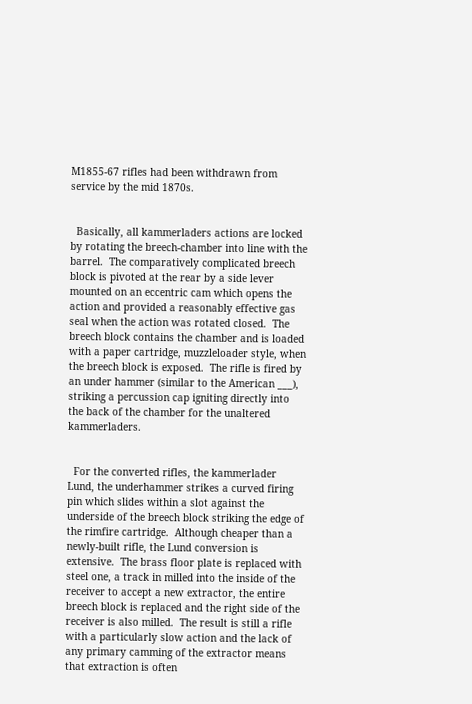M1855‑67 rifles had been withdrawn from service by the mid 1870s.


  Basically, all kammerladers actions are locked by rotating the breech-chamber into line with the barrel.  The comparatively complicated breech block is pivoted at the rear by a side lever mounted on an eccentric cam which opens the action and provided a reasonably effective gas seal when the action was rotated closed.  The breech block contains the chamber and is loaded with a paper cartridge, muzzleloader style, when the breech block is exposed.  The rifle is fired by an under hammer (similar to the American ___), striking a percussion cap igniting directly into the back of the chamber for the unaltered  kammerladers.


  For the converted rifles, the kammerlader Lund, the underhammer strikes a curved firing pin which slides within a slot against the underside of the breech block striking the edge of the rimfire cartridge.  Although cheaper than a newly-built rifle, the Lund conversion is extensive.  The brass floor plate is replaced with steel one, a track in milled into the inside of the receiver to accept a new extractor, the entire breech block is replaced and the right side of the receiver is also milled.  The result is still a rifle with a particularly slow action and the lack of any primary camming of the extractor means that extraction is often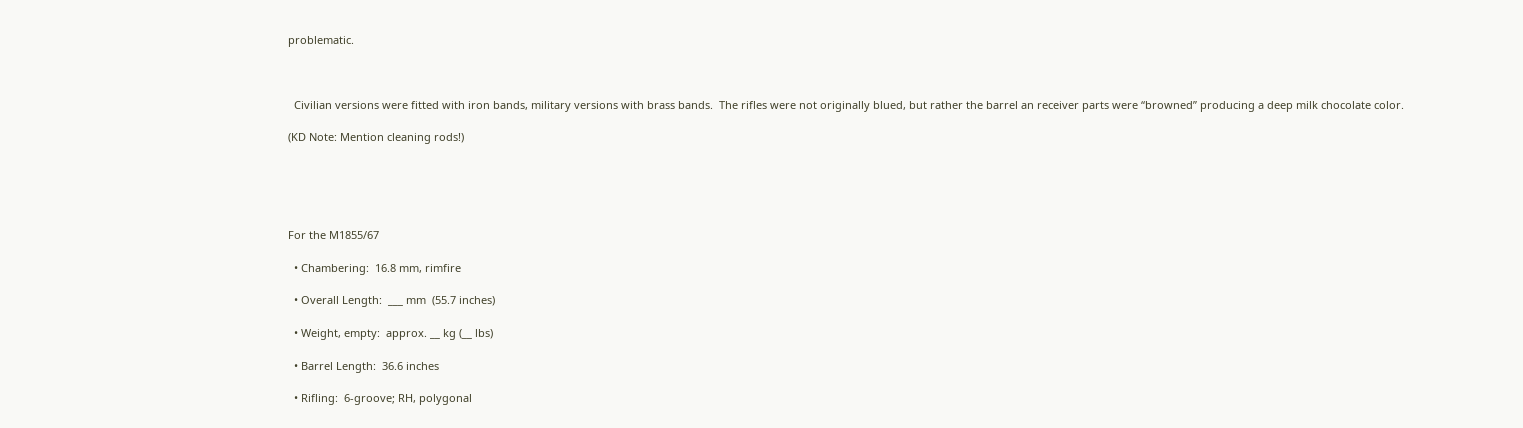problematic.



  Civilian versions were fitted with iron bands, military versions with brass bands.  The rifles were not originally blued, but rather the barrel an receiver parts were “browned” producing a deep milk chocolate color.

(KD Note: Mention cleaning rods!)





For the M1855/67

  • Chambering:  16.8 mm, rimfire

  • Overall Length:  ___ mm  (55.7 inches)

  • Weight, empty:  approx. __ kg (__ lbs)

  • Barrel Length:  36.6 inches

  • Rifling:  6-groove; RH, polygonal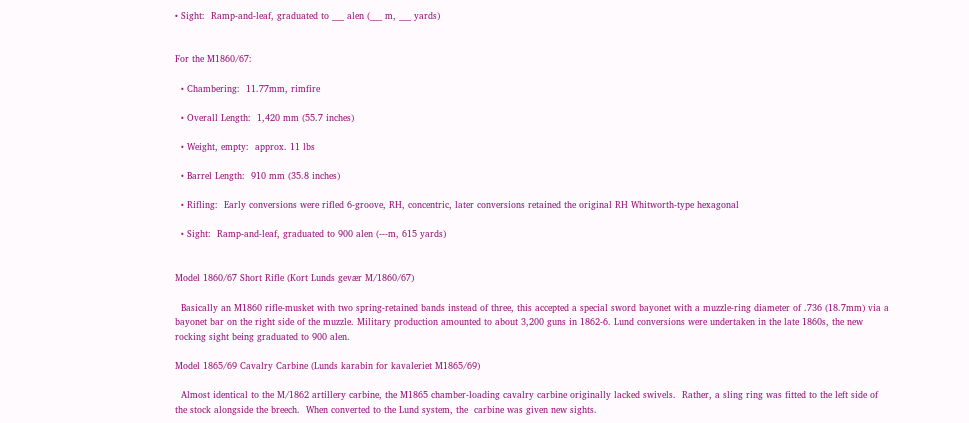• Sight:  Ramp-and-leaf, graduated to ___ alen (___ m, ___ yards)


For the M1860/67:

  • Chambering:  11.77mm, rimfire

  • Overall Length:  1,420 mm (55.7 inches)

  • Weight, empty:  approx. 11 lbs

  • Barrel Length:  910 mm (35.8 inches)

  • Rifling:  Early conversions were rifled 6-groove, RH, concentric, later conversions retained the original RH Whitworth-type hexagonal

  • Sight:  Ramp-and-leaf, graduated to 900 alen (---m, 615 yards)


Model 1860/67 Short Rifle (Kort Lunds gevær M/1860/67)

  Basically an M1860 rifle-musket with two spring-retained bands instead of three, this accepted a special sword bayonet with a muzzle-ring diameter of .736 (18.7mm) via a bayonet bar on the right side of the muzzle. Military production amounted to about 3,200 guns in 1862‑6. Lund conversions were undertaken in the late 1860s, the new rocking sight being graduated to 900 alen.

Model 1865/69 Cavalry Carbine (Lunds karabin for kavaleriet M1865/69)

  Almost identical to the M/1862 artillery carbine, the M1865 chamber-loading cavalry carbine originally lacked swivels.  Rather, a sling ring was fitted to the left side of the stock alongside the breech.  When converted to the Lund system, the  carbine was given new sights.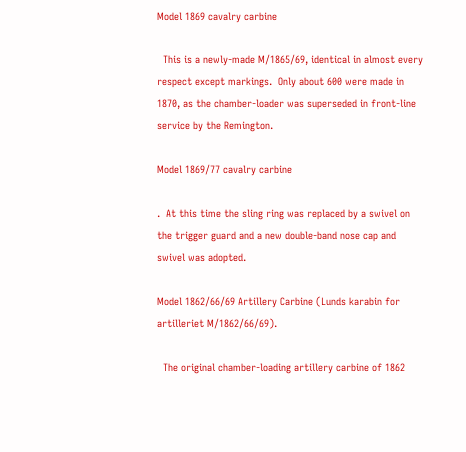Model 1869 cavalry carbine

  This is a newly-made M/1865/69, identical in almost every respect except markings.  Only about 600 were made in 1870, as the chamber-loader was superseded in front-line service by the Remington.

Model 1869/77 cavalry carbine

.  At this time the sling ring was replaced by a swivel on the trigger guard and a new double-band nose cap and swivel was adopted.

Model 1862/66/69 Artillery Carbine (Lunds karabin for artilleriet M/1862/66/69).

  The original chamber-loading artillery carbine of 1862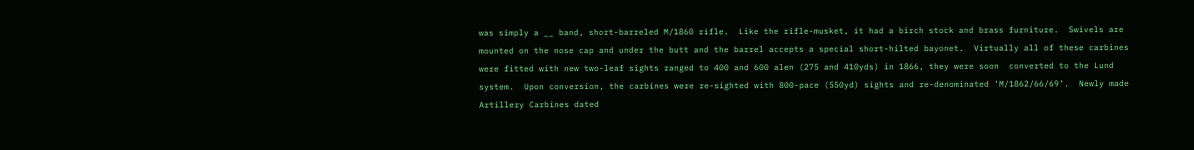was simply a __ band, short-barreled M/1860 rifle.  Like the rifle-musket, it had a birch stock and brass furniture.  Swivels are mounted on the nose cap and under the butt and the barrel accepts a special short-hilted bayonet.  Virtually all of these carbines were fitted with new two-leaf sights ranged to 400 and 600 alen (275 and 410yds) in 1866, they were soon  converted to the Lund system.  Upon conversion, the carbines were re-sighted with 800-pace (550yd) sights and re-denominated ‘M/1862/66/69’.  Newly made Artillery Carbines dated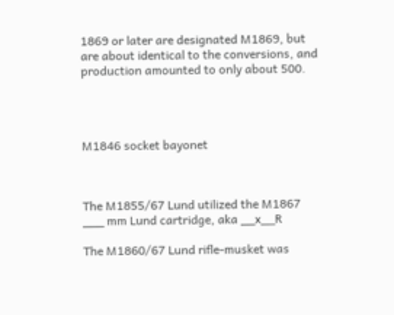1869 or later are designated M1869, but are about identical to the conversions, and production amounted to only about 500.




M1846 socket bayonet



The M1855/67 Lund utilized the M1867 ___ mm Lund cartridge, aka __x__R

The M1860/67 Lund rifle-musket was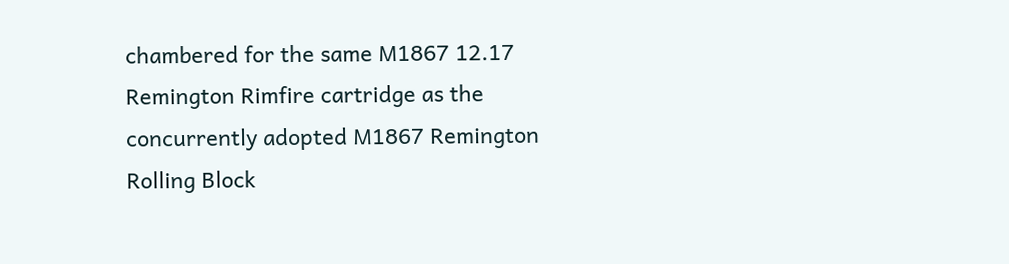chambered for the same M1867 12.17 Remington Rimfire cartridge as the concurrently adopted M1867 Remington Rolling Block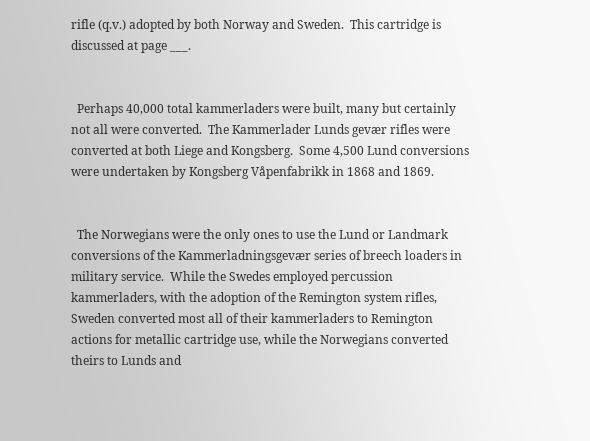rifle (q.v.) adopted by both Norway and Sweden.  This cartridge is discussed at page ___.


  Perhaps 40,000 total kammerladers were built, many but certainly not all were converted.  The Kammerlader Lunds gevær rifles were converted at both Liege and Kongsberg.  Some 4,500 Lund conversions were undertaken by Kongsberg Våpenfabrikk in 1868 and 1869.


  The Norwegians were the only ones to use the Lund or Landmark conversions of the Kammerladningsgevær series of breech loaders in military service.  While the Swedes employed percussion kammerladers, with the adoption of the Remington system rifles, Sweden converted most all of their kammerladers to Remington actions for metallic cartridge use, while the Norwegians converted theirs to Lunds and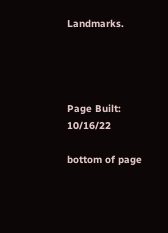Landmarks.




Page Built: 10/16/22

bottom of page